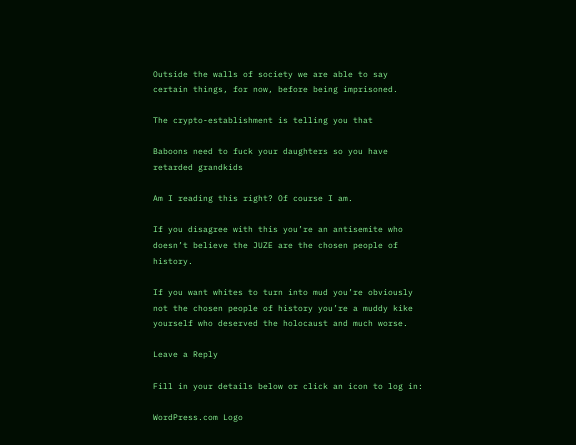Outside the walls of society we are able to say certain things, for now, before being imprisoned.

The crypto-establishment is telling you that

Baboons need to fuck your daughters so you have retarded grandkids

Am I reading this right? Of course I am.

If you disagree with this you’re an antisemite who doesn’t believe the JUZE are the chosen people of history.

If you want whites to turn into mud you’re obviously not the chosen people of history you’re a muddy kike yourself who deserved the holocaust and much worse.

Leave a Reply

Fill in your details below or click an icon to log in:

WordPress.com Logo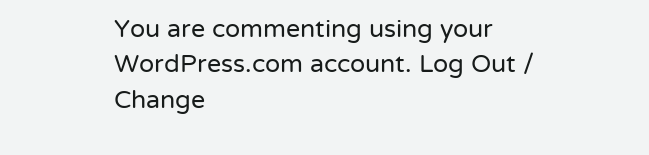You are commenting using your WordPress.com account. Log Out /  Change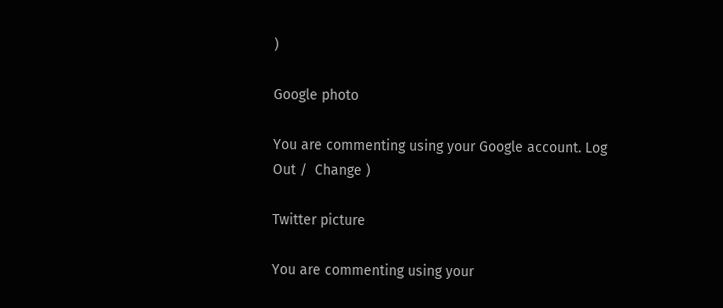)

Google photo

You are commenting using your Google account. Log Out /  Change )

Twitter picture

You are commenting using your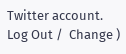Twitter account. Log Out /  Change )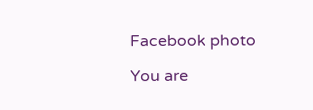Facebook photo

You are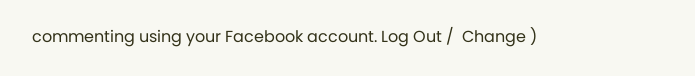commenting using your Facebook account. Log Out /  Change )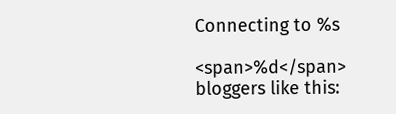Connecting to %s

<span>%d</span> bloggers like this: